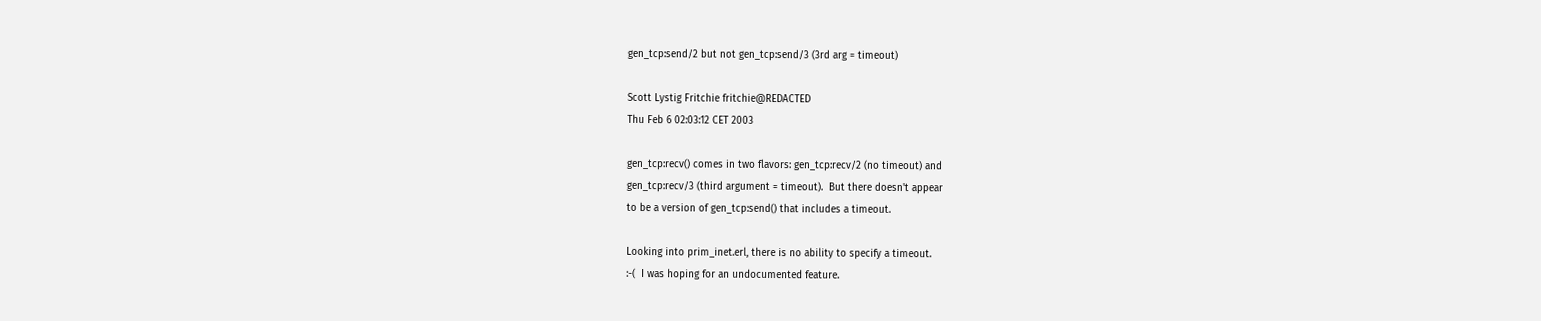gen_tcp:send/2 but not gen_tcp:send/3 (3rd arg = timeout)

Scott Lystig Fritchie fritchie@REDACTED
Thu Feb 6 02:03:12 CET 2003

gen_tcp:recv() comes in two flavors: gen_tcp:recv/2 (no timeout) and
gen_tcp:recv/3 (third argument = timeout).  But there doesn't appear
to be a version of gen_tcp:send() that includes a timeout.

Looking into prim_inet.erl, there is no ability to specify a timeout.
:-(  I was hoping for an undocumented feature.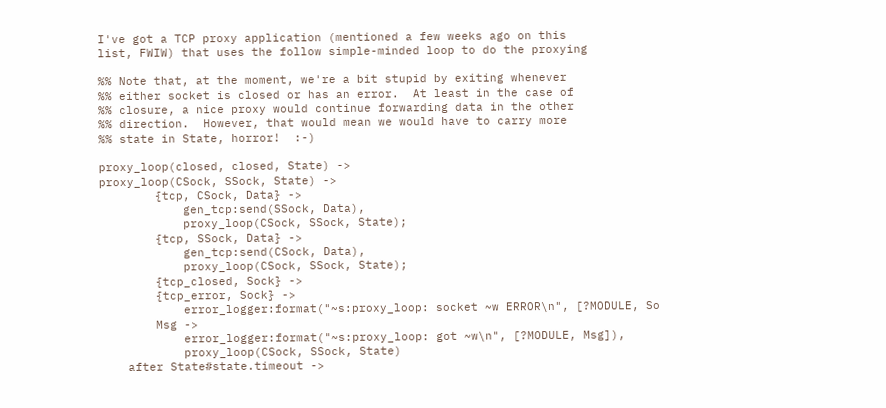I've got a TCP proxy application (mentioned a few weeks ago on this
list, FWIW) that uses the follow simple-minded loop to do the proxying

%% Note that, at the moment, we're a bit stupid by exiting whenever
%% either socket is closed or has an error.  At least in the case of
%% closure, a nice proxy would continue forwarding data in the other
%% direction.  However, that would mean we would have to carry more
%% state in State, horror!  :-)

proxy_loop(closed, closed, State) ->
proxy_loop(CSock, SSock, State) ->
        {tcp, CSock, Data} ->
            gen_tcp:send(SSock, Data),
            proxy_loop(CSock, SSock, State);
        {tcp, SSock, Data} ->
            gen_tcp:send(CSock, Data),
            proxy_loop(CSock, SSock, State);
        {tcp_closed, Sock} ->
        {tcp_error, Sock} ->
            error_logger:format("~s:proxy_loop: socket ~w ERROR\n", [?MODULE, So
        Msg ->
            error_logger:format("~s:proxy_loop: got ~w\n", [?MODULE, Msg]),
            proxy_loop(CSock, SSock, State)
    after State#state.timeout ->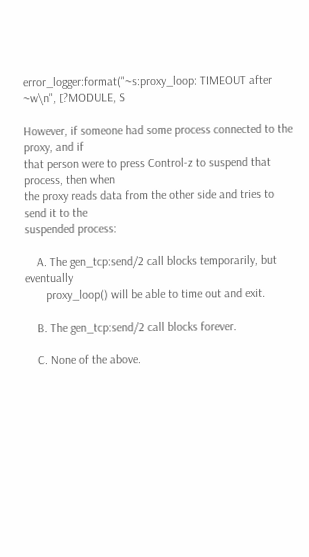error_logger:format("~s:proxy_loop: TIMEOUT after ~w\n", [?MODULE, S

However, if someone had some process connected to the proxy, and if
that person were to press Control-z to suspend that process, then when
the proxy reads data from the other side and tries to send it to the
suspended process:

    A. The gen_tcp:send/2 call blocks temporarily, but eventually
       proxy_loop() will be able to time out and exit.

    B. The gen_tcp:send/2 call blocks forever.

    C. None of the above.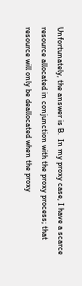Unfortunately, the answer is B.  In my proxy case, I have a scarce
resource allocated in conjunction with the proxy process; that
resource will only be deallocated when the proxy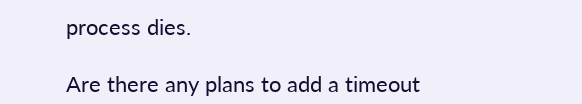process dies.

Are there any plans to add a timeout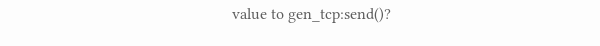value to gen_tcp:send()?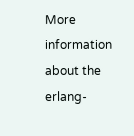More information about the erlang-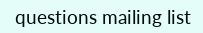questions mailing list